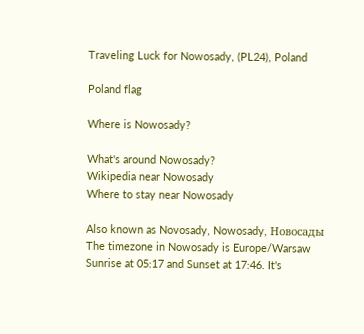Traveling Luck for Nowosady, (PL24), Poland

Poland flag

Where is Nowosady?

What's around Nowosady?
Wikipedia near Nowosady
Where to stay near Nowosady

Also known as Novosady, Nowosady, Новосады
The timezone in Nowosady is Europe/Warsaw
Sunrise at 05:17 and Sunset at 17:46. It's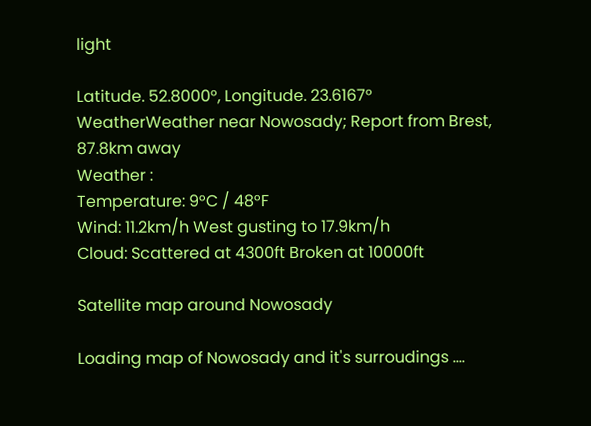light

Latitude. 52.8000°, Longitude. 23.6167°
WeatherWeather near Nowosady; Report from Brest, 87.8km away
Weather :
Temperature: 9°C / 48°F
Wind: 11.2km/h West gusting to 17.9km/h
Cloud: Scattered at 4300ft Broken at 10000ft

Satellite map around Nowosady

Loading map of Nowosady and it's surroudings ....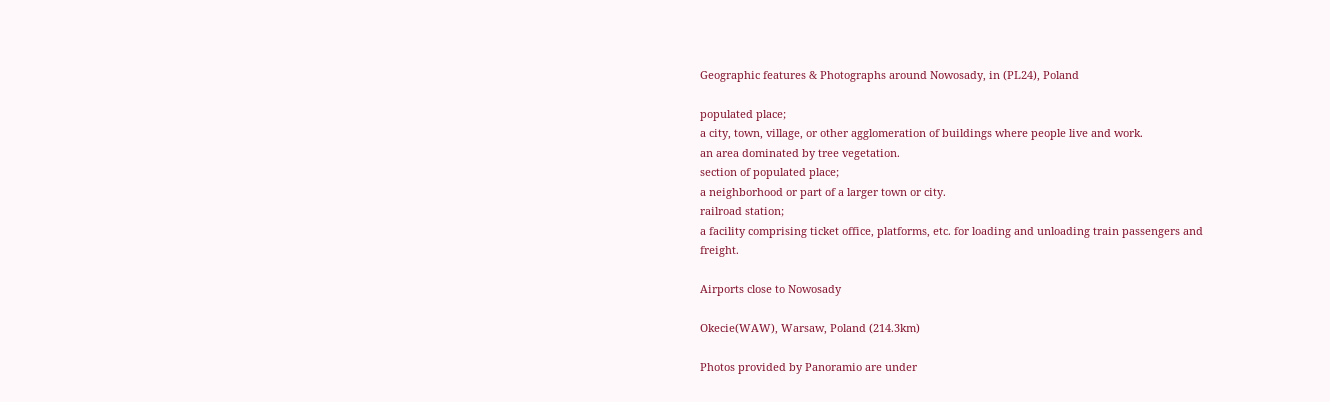Geographic features & Photographs around Nowosady, in (PL24), Poland

populated place;
a city, town, village, or other agglomeration of buildings where people live and work.
an area dominated by tree vegetation.
section of populated place;
a neighborhood or part of a larger town or city.
railroad station;
a facility comprising ticket office, platforms, etc. for loading and unloading train passengers and freight.

Airports close to Nowosady

Okecie(WAW), Warsaw, Poland (214.3km)

Photos provided by Panoramio are under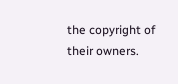the copyright of their owners.